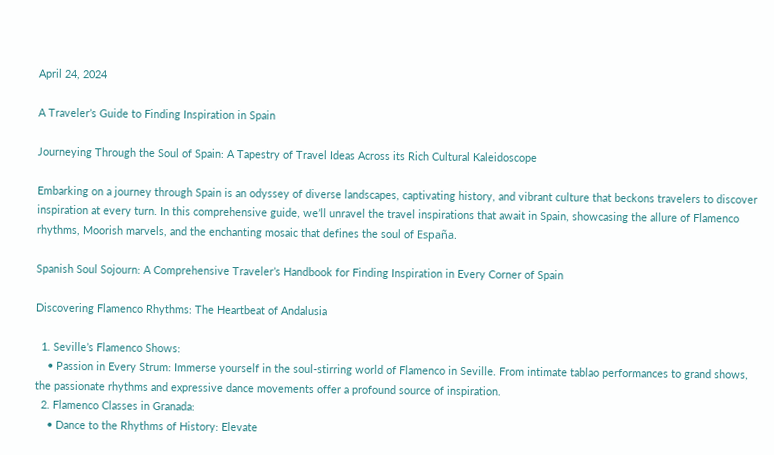April 24, 2024

A Traveler’s Guide to Finding Inspiration in Spain

Journeying Through the Soul of Spain: A Tapestry of Travel Ideas Across its Rich Cultural Kaleidoscope

Embarking on a journey through Spain is an odyssey of diverse landscapes, captivating history, and vibrant culture that beckons travelers to discover inspiration at every turn. In this comprehensive guide, we’ll unravel the travel inspirations that await in Spain, showcasing the allure of Flamenco rhythms, Moorish marvels, and the enchanting mosaic that defines the soul of España.

Spanish Soul Sojourn: A Comprehensive Traveler’s Handbook for Finding Inspiration in Every Corner of Spain

Discovering Flamenco Rhythms: The Heartbeat of Andalusia

  1. Seville’s Flamenco Shows:
    • Passion in Every Strum: Immerse yourself in the soul-stirring world of Flamenco in Seville. From intimate tablao performances to grand shows, the passionate rhythms and expressive dance movements offer a profound source of inspiration.
  2. Flamenco Classes in Granada:
    • Dance to the Rhythms of History: Elevate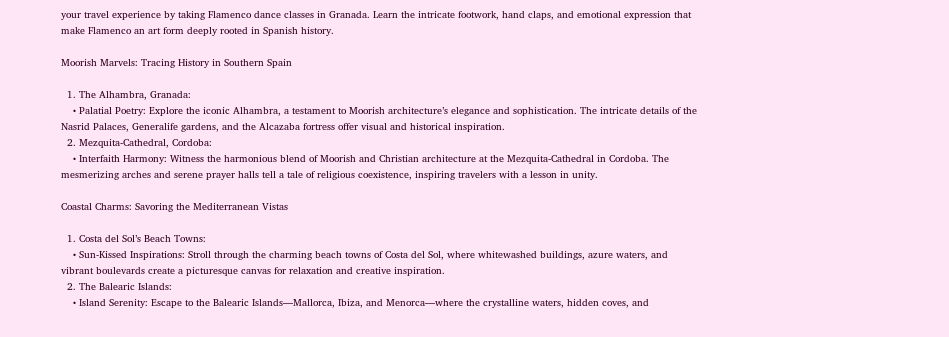your travel experience by taking Flamenco dance classes in Granada. Learn the intricate footwork, hand claps, and emotional expression that make Flamenco an art form deeply rooted in Spanish history.

Moorish Marvels: Tracing History in Southern Spain

  1. The Alhambra, Granada:
    • Palatial Poetry: Explore the iconic Alhambra, a testament to Moorish architecture’s elegance and sophistication. The intricate details of the Nasrid Palaces, Generalife gardens, and the Alcazaba fortress offer visual and historical inspiration.
  2. Mezquita-Cathedral, Cordoba:
    • Interfaith Harmony: Witness the harmonious blend of Moorish and Christian architecture at the Mezquita-Cathedral in Cordoba. The mesmerizing arches and serene prayer halls tell a tale of religious coexistence, inspiring travelers with a lesson in unity.

Coastal Charms: Savoring the Mediterranean Vistas

  1. Costa del Sol’s Beach Towns:
    • Sun-Kissed Inspirations: Stroll through the charming beach towns of Costa del Sol, where whitewashed buildings, azure waters, and vibrant boulevards create a picturesque canvas for relaxation and creative inspiration.
  2. The Balearic Islands:
    • Island Serenity: Escape to the Balearic Islands—Mallorca, Ibiza, and Menorca—where the crystalline waters, hidden coves, and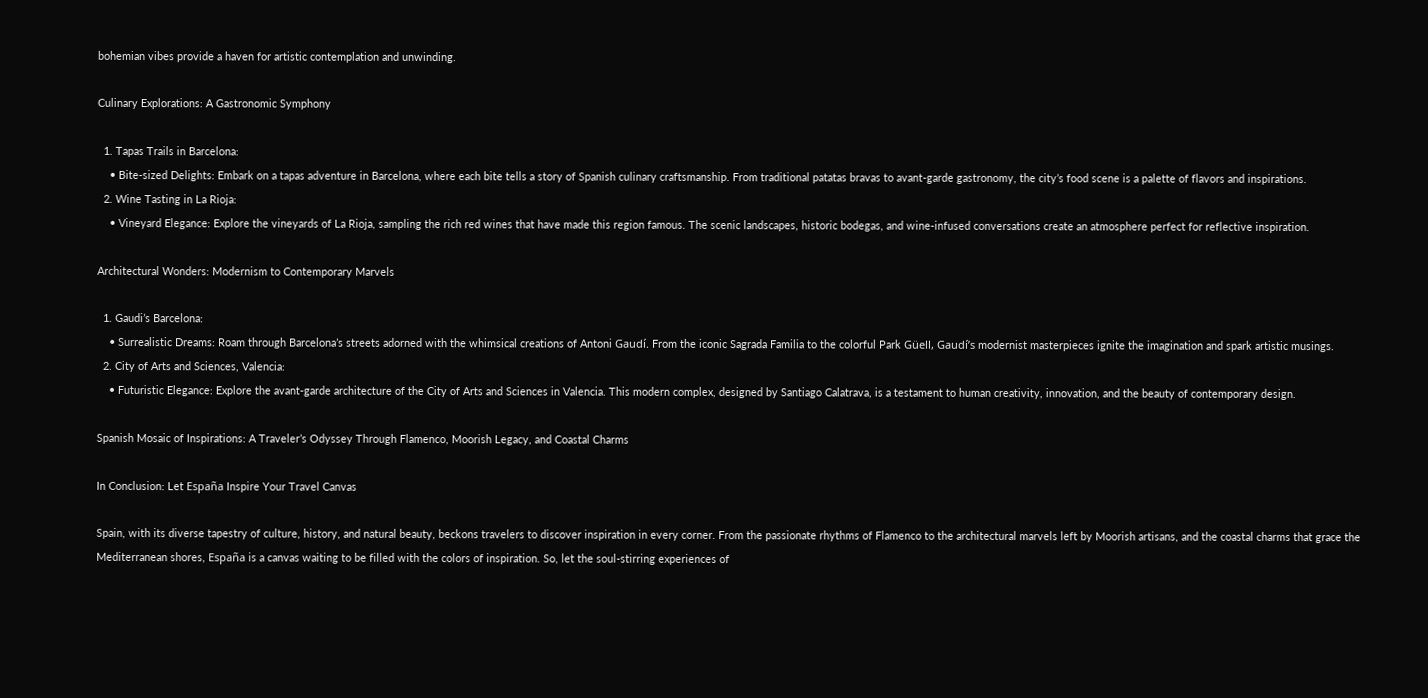bohemian vibes provide a haven for artistic contemplation and unwinding.

Culinary Explorations: A Gastronomic Symphony

  1. Tapas Trails in Barcelona:
    • Bite-sized Delights: Embark on a tapas adventure in Barcelona, where each bite tells a story of Spanish culinary craftsmanship. From traditional patatas bravas to avant-garde gastronomy, the city’s food scene is a palette of flavors and inspirations.
  2. Wine Tasting in La Rioja:
    • Vineyard Elegance: Explore the vineyards of La Rioja, sampling the rich red wines that have made this region famous. The scenic landscapes, historic bodegas, and wine-infused conversations create an atmosphere perfect for reflective inspiration.

Architectural Wonders: Modernism to Contemporary Marvels

  1. Gaudi’s Barcelona:
    • Surrealistic Dreams: Roam through Barcelona’s streets adorned with the whimsical creations of Antoni Gaudí. From the iconic Sagrada Familia to the colorful Park Güell, Gaudí’s modernist masterpieces ignite the imagination and spark artistic musings.
  2. City of Arts and Sciences, Valencia:
    • Futuristic Elegance: Explore the avant-garde architecture of the City of Arts and Sciences in Valencia. This modern complex, designed by Santiago Calatrava, is a testament to human creativity, innovation, and the beauty of contemporary design.

Spanish Mosaic of Inspirations: A Traveler’s Odyssey Through Flamenco, Moorish Legacy, and Coastal Charms

In Conclusion: Let España Inspire Your Travel Canvas

Spain, with its diverse tapestry of culture, history, and natural beauty, beckons travelers to discover inspiration in every corner. From the passionate rhythms of Flamenco to the architectural marvels left by Moorish artisans, and the coastal charms that grace the Mediterranean shores, España is a canvas waiting to be filled with the colors of inspiration. So, let the soul-stirring experiences of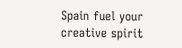Spain fuel your creative spirit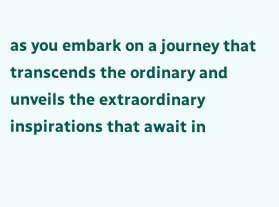as you embark on a journey that transcends the ordinary and unveils the extraordinary inspirations that await in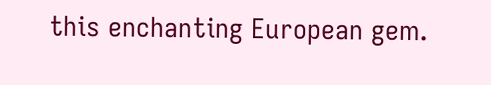this enchanting European gem.